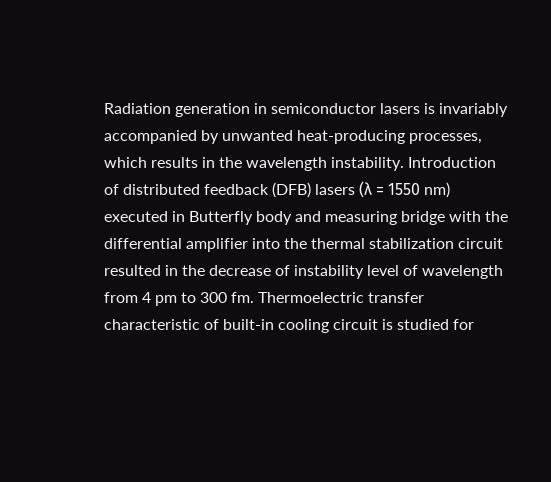Radiation generation in semiconductor lasers is invariably accompanied by unwanted heat-producing processes, which results in the wavelength instability. Introduction of distributed feedback (DFB) lasers (λ = 1550 nm) executed in Butterfly body and measuring bridge with the differential amplifier into the thermal stabilization circuit resulted in the decrease of instability level of wavelength from 4 pm to 300 fm. Thermoelectric transfer characteristic of built-in cooling circuit is studied for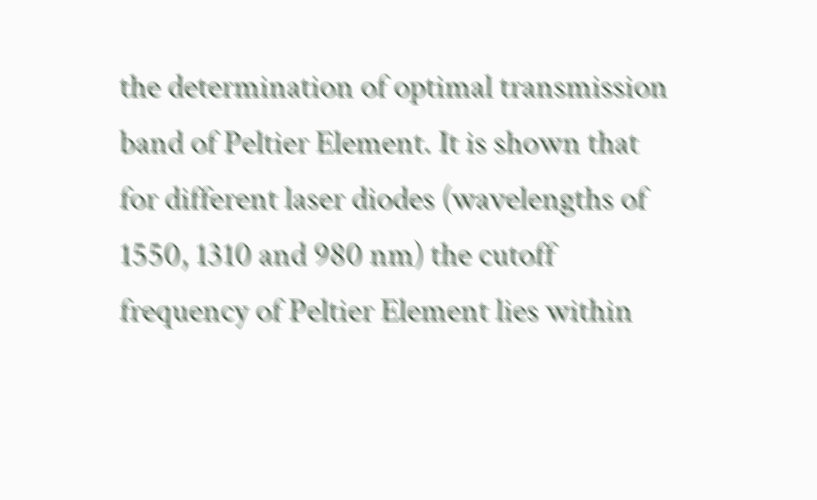the determination of optimal transmission band of Peltier Element. It is shown that for different laser diodes (wavelengths of 1550, 1310 and 980 nm) the cutoff frequency of Peltier Element lies within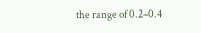the range of 0.2–0.4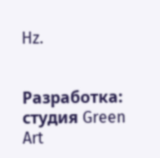Hz.


Разработка: студия Green Art